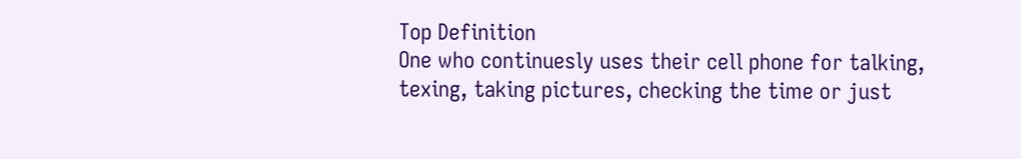Top Definition
One who continuesly uses their cell phone for talking, texing, taking pictures, checking the time or just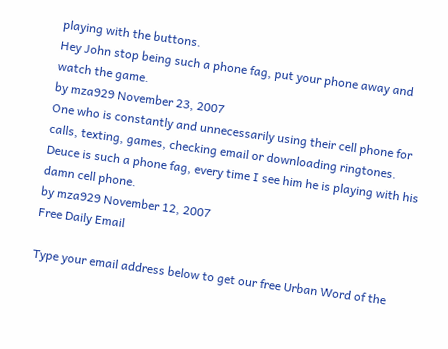playing with the buttons.
Hey John stop being such a phone fag, put your phone away and watch the game.
by mza929 November 23, 2007
One who is constantly and unnecessarily using their cell phone for calls, texting, games, checking email or downloading ringtones.
Deuce is such a phone fag, every time I see him he is playing with his damn cell phone.
by mza929 November 12, 2007
Free Daily Email

Type your email address below to get our free Urban Word of the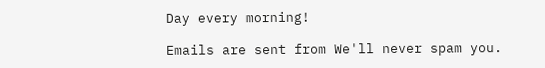Day every morning!

Emails are sent from We'll never spam you.